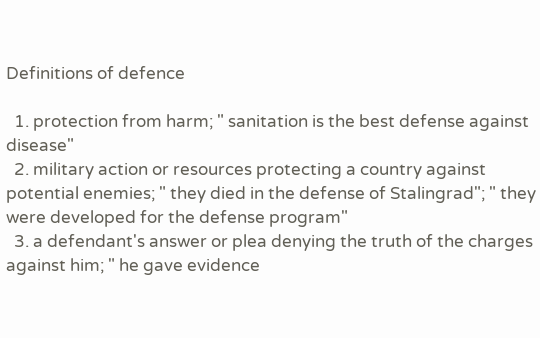Definitions of defence

  1. protection from harm; " sanitation is the best defense against disease"
  2. military action or resources protecting a country against potential enemies; " they died in the defense of Stalingrad"; " they were developed for the defense program"
  3. a defendant's answer or plea denying the truth of the charges against him; " he gave evidence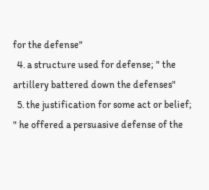for the defense"
  4. a structure used for defense; " the artillery battered down the defenses"
  5. the justification for some act or belief; " he offered a persuasive defense of the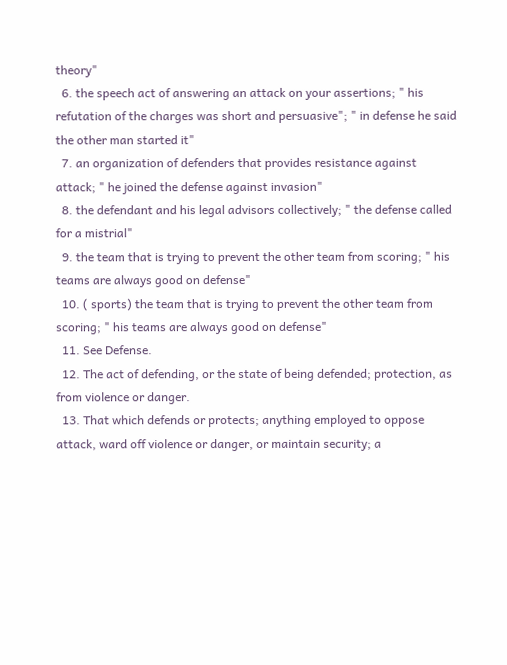theory"
  6. the speech act of answering an attack on your assertions; " his refutation of the charges was short and persuasive"; " in defense he said the other man started it"
  7. an organization of defenders that provides resistance against attack; " he joined the defense against invasion"
  8. the defendant and his legal advisors collectively; " the defense called for a mistrial"
  9. the team that is trying to prevent the other team from scoring; " his teams are always good on defense"
  10. ( sports) the team that is trying to prevent the other team from scoring; " his teams are always good on defense"
  11. See Defense.
  12. The act of defending, or the state of being defended; protection, as from violence or danger.
  13. That which defends or protects; anything employed to oppose attack, ward off violence or danger, or maintain security; a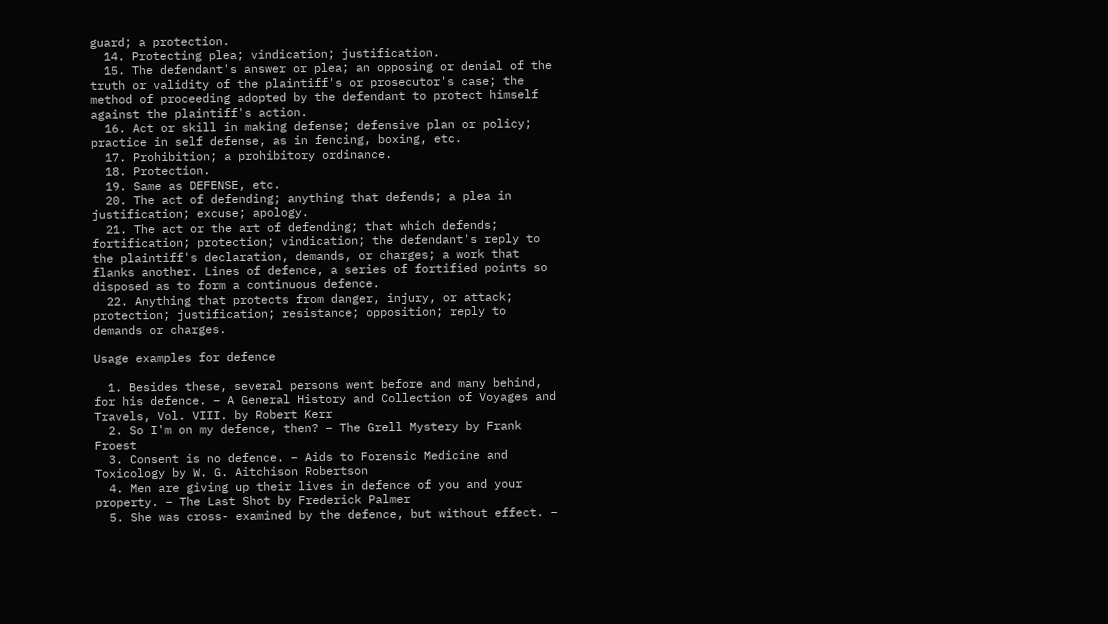guard; a protection.
  14. Protecting plea; vindication; justification.
  15. The defendant's answer or plea; an opposing or denial of the truth or validity of the plaintiff's or prosecutor's case; the method of proceeding adopted by the defendant to protect himself against the plaintiff's action.
  16. Act or skill in making defense; defensive plan or policy; practice in self defense, as in fencing, boxing, etc.
  17. Prohibition; a prohibitory ordinance.
  18. Protection.
  19. Same as DEFENSE, etc.
  20. The act of defending; anything that defends; a plea in justification; excuse; apology.
  21. The act or the art of defending; that which defends; fortification; protection; vindication; the defendant's reply to the plaintiff's declaration, demands, or charges; a work that flanks another. Lines of defence, a series of fortified points so disposed as to form a continuous defence.
  22. Anything that protects from danger, injury, or attack; protection; justification; resistance; opposition; reply to demands or charges.

Usage examples for defence

  1. Besides these, several persons went before and many behind, for his defence. – A General History and Collection of Voyages and Travels, Vol. VIII. by Robert Kerr
  2. So I'm on my defence, then? – The Grell Mystery by Frank Froest
  3. Consent is no defence. – Aids to Forensic Medicine and Toxicology by W. G. Aitchison Robertson
  4. Men are giving up their lives in defence of you and your property. – The Last Shot by Frederick Palmer
  5. She was cross- examined by the defence, but without effect. –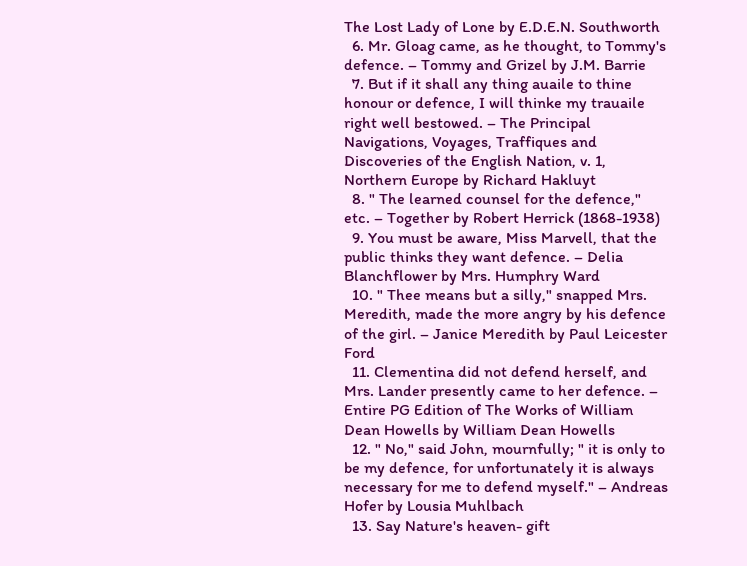The Lost Lady of Lone by E.D.E.N. Southworth
  6. Mr. Gloag came, as he thought, to Tommy's defence. – Tommy and Grizel by J.M. Barrie
  7. But if it shall any thing auaile to thine honour or defence, I will thinke my trauaile right well bestowed. – The Principal Navigations, Voyages, Traffiques and Discoveries of the English Nation, v. 1, Northern Europe by Richard Hakluyt
  8. " The learned counsel for the defence," etc. – Together by Robert Herrick (1868-1938)
  9. You must be aware, Miss Marvell, that the public thinks they want defence. – Delia Blanchflower by Mrs. Humphry Ward
  10. " Thee means but a silly," snapped Mrs. Meredith, made the more angry by his defence of the girl. – Janice Meredith by Paul Leicester Ford
  11. Clementina did not defend herself, and Mrs. Lander presently came to her defence. – Entire PG Edition of The Works of William Dean Howells by William Dean Howells
  12. " No," said John, mournfully; " it is only to be my defence, for unfortunately it is always necessary for me to defend myself." – Andreas Hofer by Lousia Muhlbach
  13. Say Nature's heaven- gift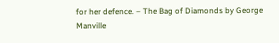for her defence. – The Bag of Diamonds by George Manville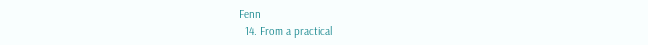Fenn
  14. From a practical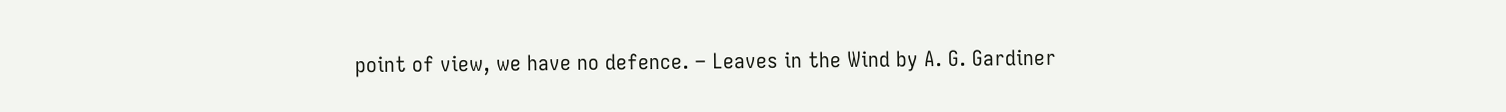point of view, we have no defence. – Leaves in the Wind by A. G. Gardiner